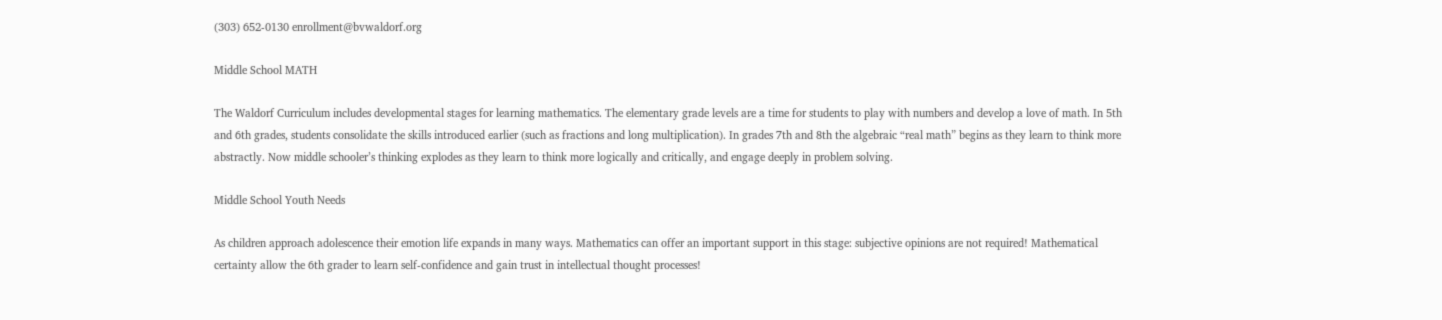(303) 652-0130 enrollment@bvwaldorf.org

Middle School MATH

The Waldorf Curriculum includes developmental stages for learning mathematics. The elementary grade levels are a time for students to play with numbers and develop a love of math. In 5th and 6th grades, students consolidate the skills introduced earlier (such as fractions and long multiplication). In grades 7th and 8th the algebraic “real math” begins as they learn to think more abstractly. Now middle schooler’s thinking explodes as they learn to think more logically and critically, and engage deeply in problem solving.

Middle School Youth Needs

As children approach adolescence their emotion life expands in many ways. Mathematics can offer an important support in this stage: subjective opinions are not required! Mathematical certainty allow the 6th grader to learn self-confidence and gain trust in intellectual thought processes!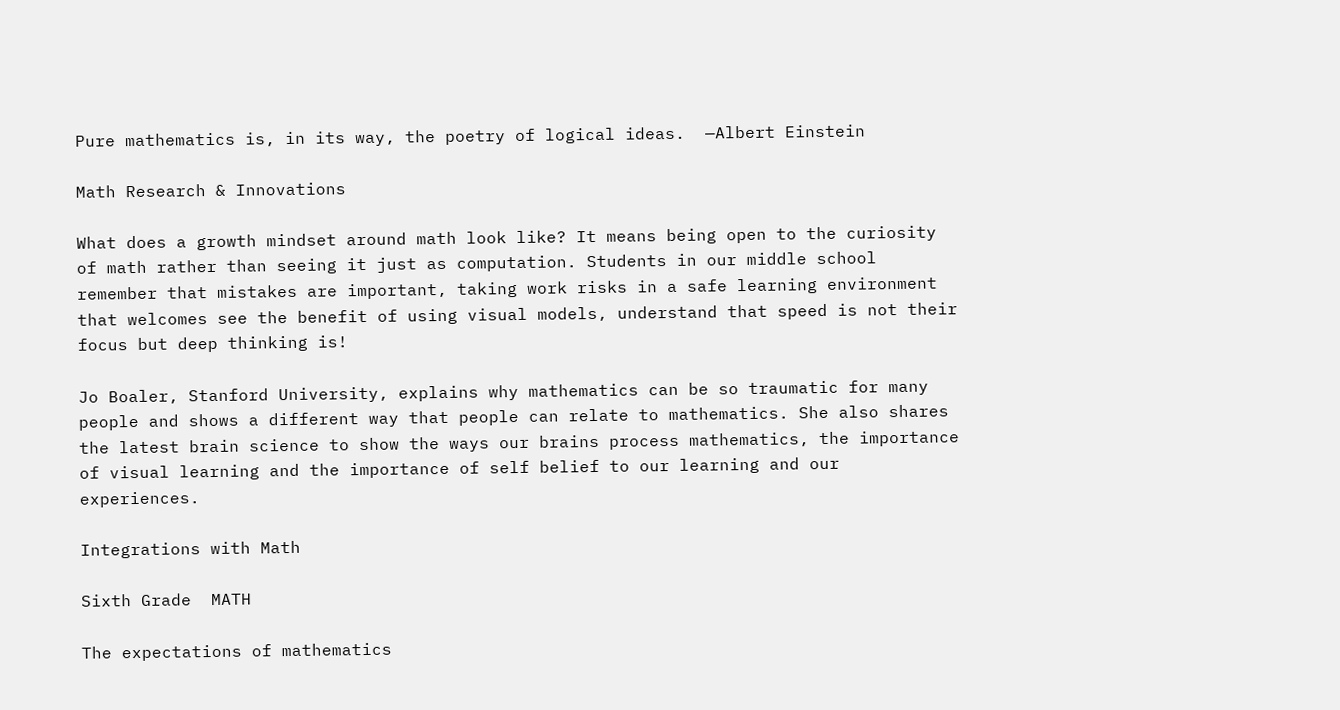Pure mathematics is, in its way, the poetry of logical ideas.  —Albert Einstein

Math Research & Innovations

What does a growth mindset around math look like? It means being open to the curiosity of math rather than seeing it just as computation. Students in our middle school remember that mistakes are important, taking work risks in a safe learning environment that welcomes see the benefit of using visual models, understand that speed is not their focus but deep thinking is!

Jo Boaler, Stanford University, explains why mathematics can be so traumatic for many people and shows a different way that people can relate to mathematics. She also shares the latest brain science to show the ways our brains process mathematics, the importance of visual learning and the importance of self belief to our learning and our experiences.

Integrations with Math

Sixth Grade  MATH

The expectations of mathematics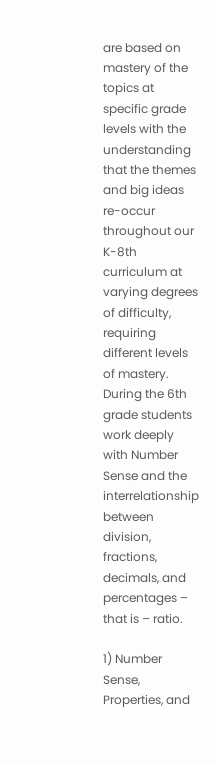are based on mastery of the topics at specific grade levels with the understanding that the themes and big ideas re-occur throughout our K-8th curriculum at varying degrees of difficulty, requiring different levels of mastery. During the 6th grade students work deeply with Number Sense and the interrelationship between division, fractions, decimals, and percentages – that is – ratio.

1) Number Sense, Properties, and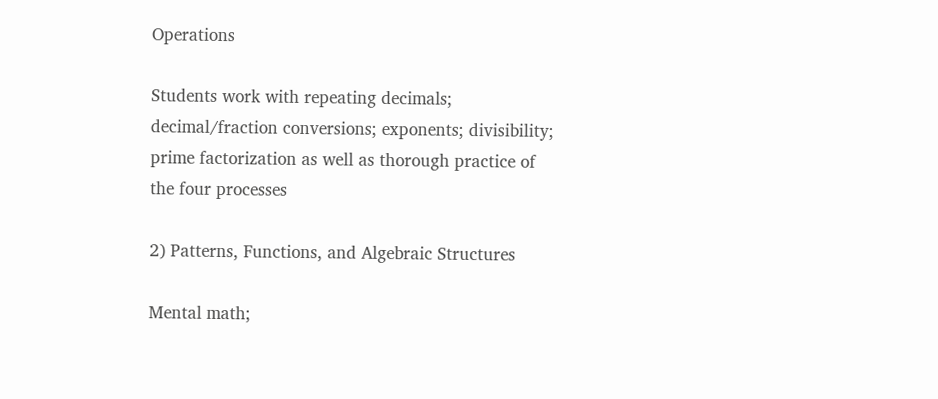Operations

Students work with repeating decimals; decimal/fraction conversions; exponents; divisibility; prime factorization as well as thorough practice of the four processes

2) Patterns, Functions, and Algebraic Structures

Mental math;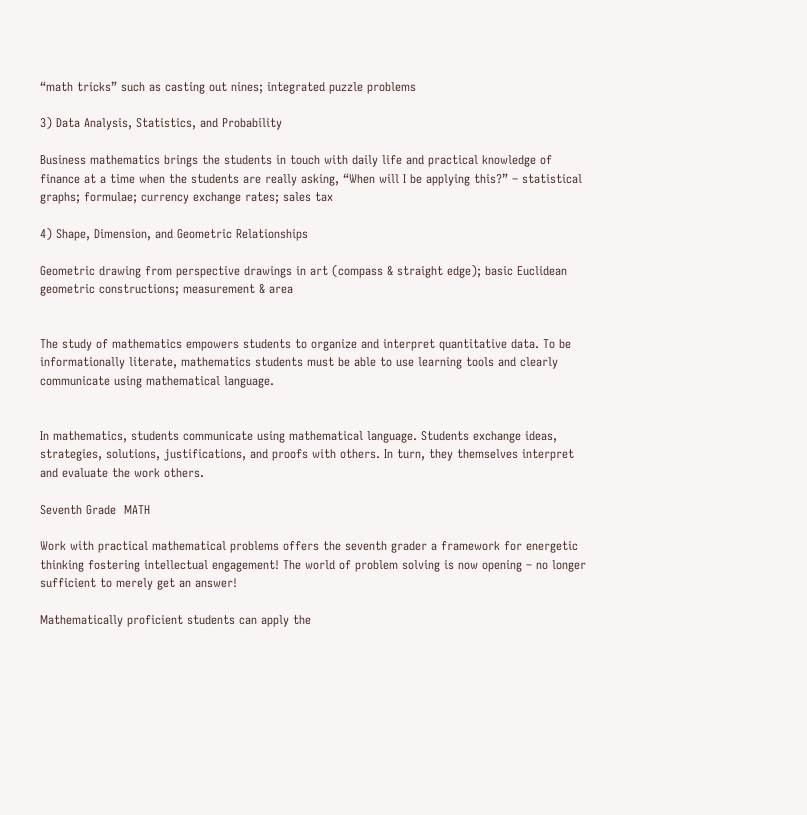“math tricks” such as casting out nines; integrated puzzle problems

3) Data Analysis, Statistics, and Probability

Business mathematics brings the students in touch with daily life and practical knowledge of finance at a time when the students are really asking, “When will I be applying this?” – statistical graphs; formulae; currency exchange rates; sales tax

4) Shape, Dimension, and Geometric Relationships

Geometric drawing from perspective drawings in art (compass & straight edge); basic Euclidean geometric constructions; measurement & area


The study of mathematics empowers students to organize and interpret quantitative data. To be informationally literate, mathematics students must be able to use learning tools and clearly communicate using mathematical language.


In mathematics, students communicate using mathematical language. Students exchange ideas, strategies, solutions, justifications, and proofs with others. In turn, they themselves interpret and evaluate the work others.

Seventh Grade  MATH

Work with practical mathematical problems offers the seventh grader a framework for energetic thinking fostering intellectual engagement! The world of problem solving is now opening – no longer sufficient to merely get an answer!

Mathematically proficient students can apply the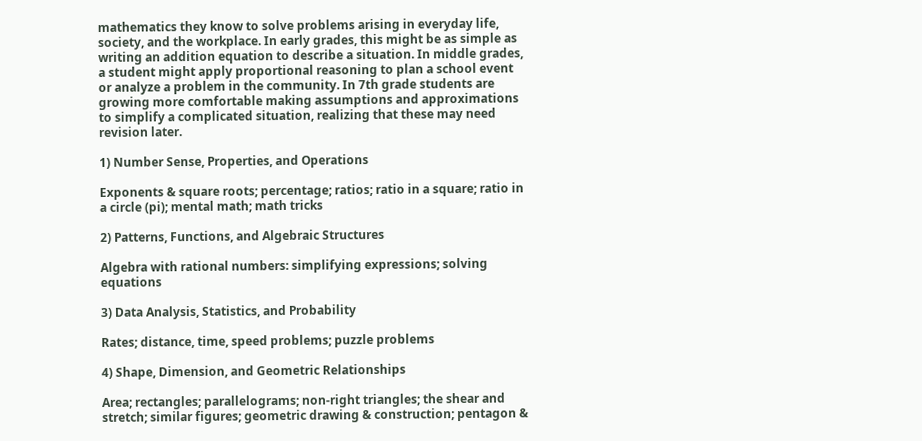mathematics they know to solve problems arising in everyday life, society, and the workplace. In early grades, this might be as simple as writing an addition equation to describe a situation. In middle grades, a student might apply proportional reasoning to plan a school event or analyze a problem in the community. In 7th grade students are growing more comfortable making assumptions and approximations to simplify a complicated situation, realizing that these may need revision later.

1) Number Sense, Properties, and Operations

Exponents & square roots; percentage; ratios; ratio in a square; ratio in a circle (pi); mental math; math tricks

2) Patterns, Functions, and Algebraic Structures

Algebra with rational numbers: simplifying expressions; solving equations

3) Data Analysis, Statistics, and Probability

Rates; distance, time, speed problems; puzzle problems

4) Shape, Dimension, and Geometric Relationships

Area; rectangles; parallelograms; non-right triangles; the shear and stretch; similar figures; geometric drawing & construction; pentagon &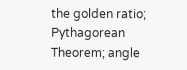the golden ratio; Pythagorean Theorem; angle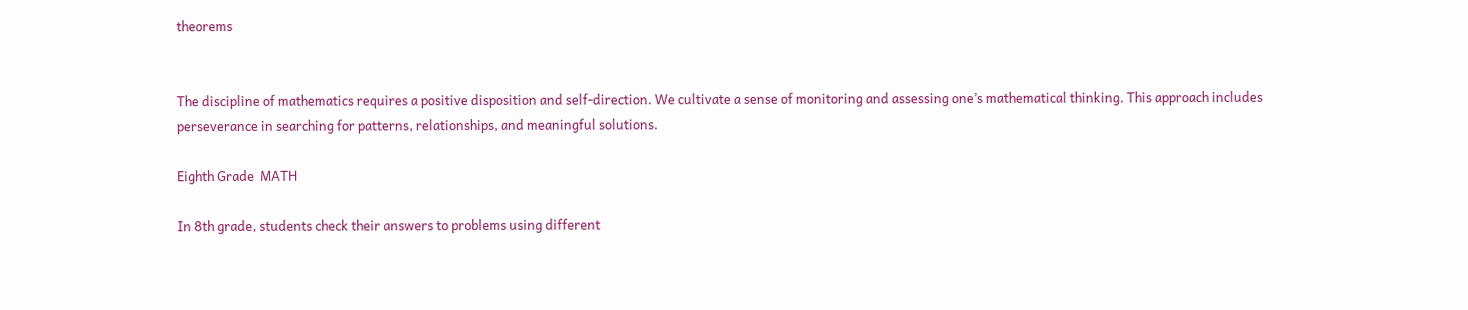theorems


The discipline of mathematics requires a positive disposition and self-direction. We cultivate a sense of monitoring and assessing one’s mathematical thinking. This approach includes perseverance in searching for patterns, relationships, and meaningful solutions.

Eighth Grade  MATH

In 8th grade, students check their answers to problems using different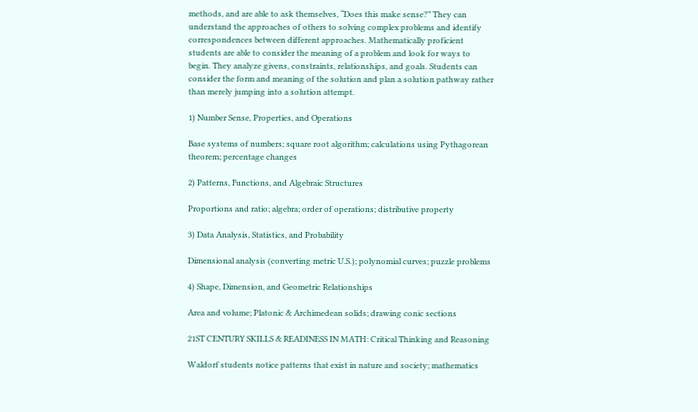methods, and are able to ask themselves, “Does this make sense?” They can understand the approaches of others to solving complex problems and identify correspondences between different approaches. Mathematically proficient students are able to consider the meaning of a problem and look for ways to begin. They analyze givens, constraints, relationships, and goals. Students can consider the form and meaning of the solution and plan a solution pathway rather than merely jumping into a solution attempt.

1) Number Sense, Properties, and Operations

Base systems of numbers; square root algorithm; calculations using Pythagorean theorem; percentage changes

2) Patterns, Functions, and Algebraic Structures

Proportions and ratio; algebra; order of operations; distributive property

3) Data Analysis, Statistics, and Probability

Dimensional analysis (converting metric U.S.); polynomial curves; puzzle problems

4) Shape, Dimension, and Geometric Relationships

Area and volume; Platonic & Archimedean solids; drawing conic sections

21ST CENTURY SKILLS & READINESS IN MATH: Critical Thinking and Reasoning

Waldorf students notice patterns that exist in nature and society; mathematics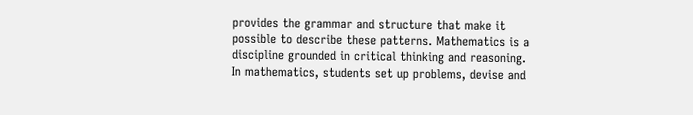provides the grammar and structure that make it possible to describe these patterns. Mathematics is a discipline grounded in critical thinking and reasoning. In mathematics, students set up problems, devise and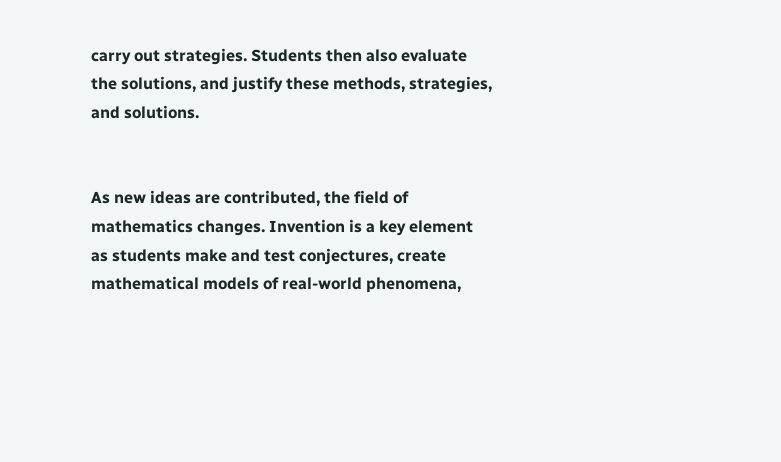carry out strategies. Students then also evaluate the solutions, and justify these methods, strategies, and solutions.


As new ideas are contributed, the field of mathematics changes. Invention is a key element as students make and test conjectures, create mathematical models of real-world phenomena,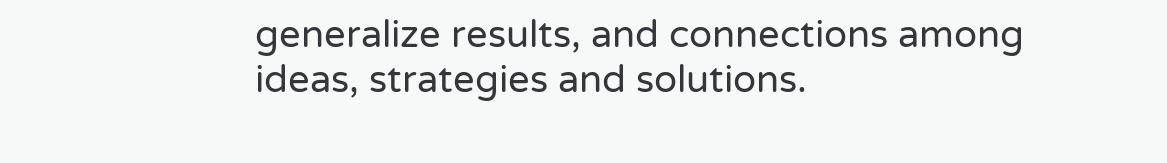generalize results, and connections among ideas, strategies and solutions.